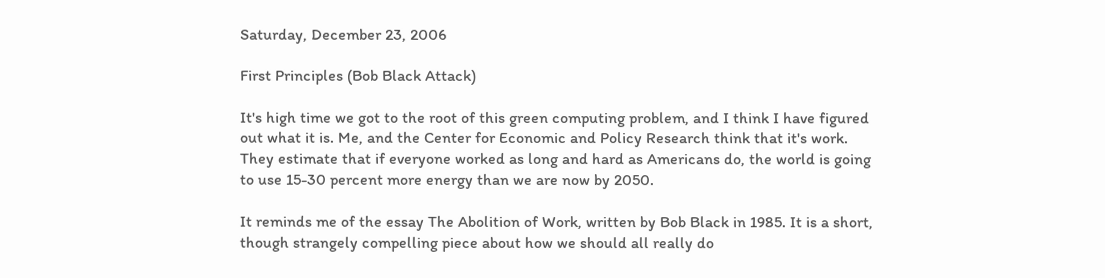Saturday, December 23, 2006

First Principles (Bob Black Attack)

It's high time we got to the root of this green computing problem, and I think I have figured out what it is. Me, and the Center for Economic and Policy Research think that it's work. They estimate that if everyone worked as long and hard as Americans do, the world is going to use 15-30 percent more energy than we are now by 2050.

It reminds me of the essay The Abolition of Work, written by Bob Black in 1985. It is a short, though strangely compelling piece about how we should all really do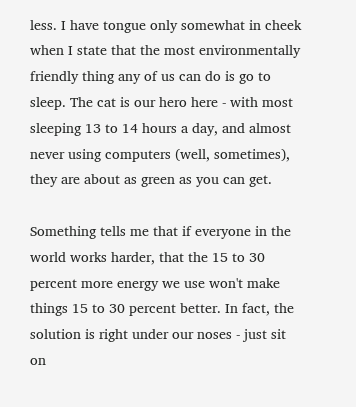less. I have tongue only somewhat in cheek when I state that the most environmentally friendly thing any of us can do is go to sleep. The cat is our hero here - with most sleeping 13 to 14 hours a day, and almost never using computers (well, sometimes), they are about as green as you can get.

Something tells me that if everyone in the world works harder, that the 15 to 30 percent more energy we use won't make things 15 to 30 percent better. In fact, the solution is right under our noses - just sit on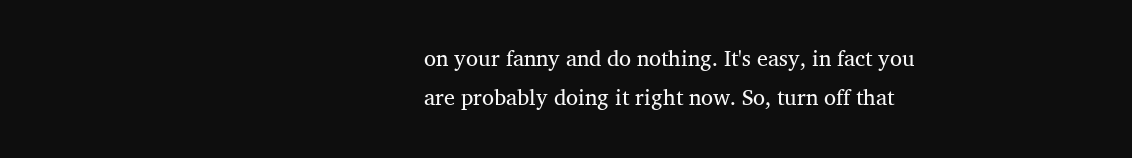on your fanny and do nothing. It's easy, in fact you are probably doing it right now. So, turn off that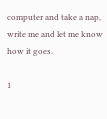computer and take a nap, write me and let me know how it goes.

1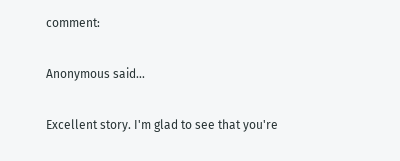comment:

Anonymous said...

Excellent story. I'm glad to see that you're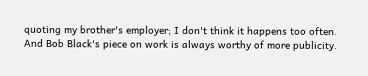quoting my brother's employer; I don't think it happens too often. And Bob Black's piece on work is always worthy of more publicity.